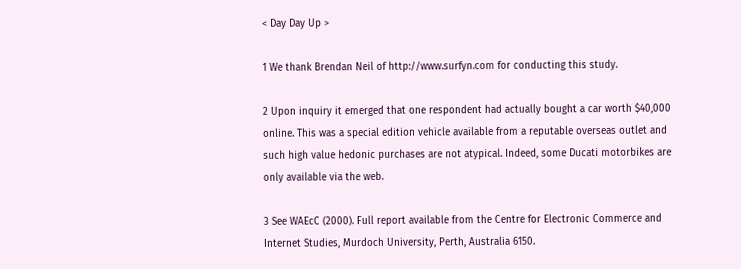< Day Day Up >

1 We thank Brendan Neil of http://www.surfyn.com for conducting this study.

2 Upon inquiry it emerged that one respondent had actually bought a car worth $40,000 online. This was a special edition vehicle available from a reputable overseas outlet and such high value hedonic purchases are not atypical. Indeed, some Ducati motorbikes are only available via the web.

3 See WAEcC (2000). Full report available from the Centre for Electronic Commerce and Internet Studies, Murdoch University, Perth, Australia 6150.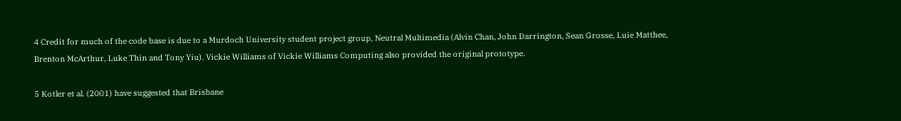4 Credit for much of the code base is due to a Murdoch University student project group, Neutral Multimedia (Alvin Chan, John Darrington, Sean Grosse, Luie Matthee, Brenton McArthur, Luke Thin and Tony Yiu). Vickie Williams of Vickie Williams Computing also provided the original prototype.

5 Kotler et al. (2001) have suggested that Brisbane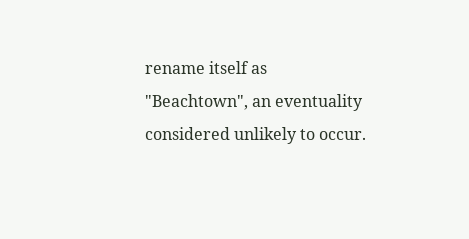rename itself as "Beachtown", an eventuality considered unlikely to occur.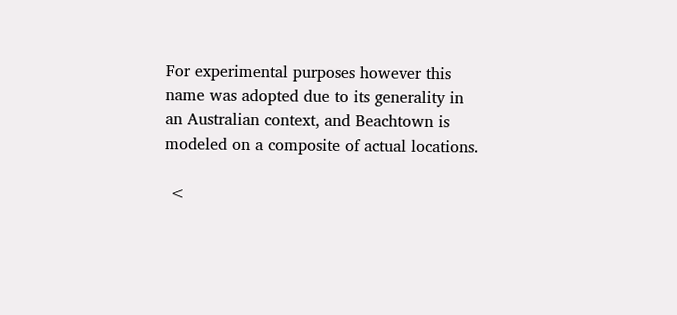For experimental purposes however this name was adopted due to its generality in an Australian context, and Beachtown is modeled on a composite of actual locations.

 <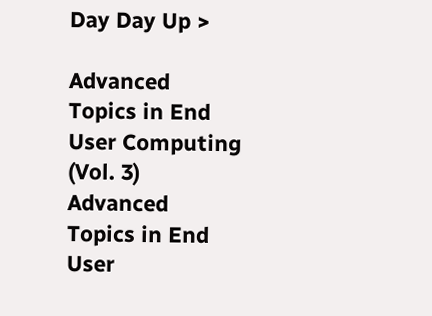Day Day Up >

Advanced Topics in End User Computing (Vol. 3)
Advanced Topics in End User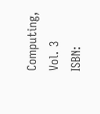Computing, Vol. 3
ISBN: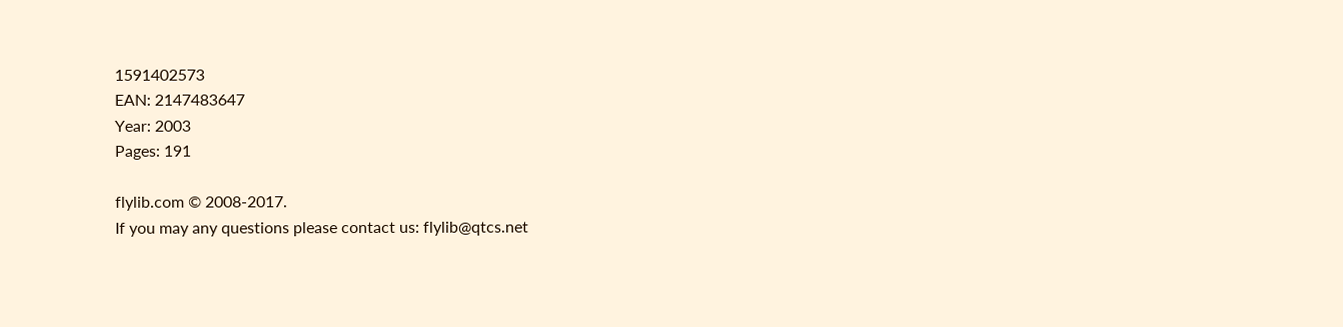1591402573
EAN: 2147483647
Year: 2003
Pages: 191

flylib.com © 2008-2017.
If you may any questions please contact us: flylib@qtcs.net